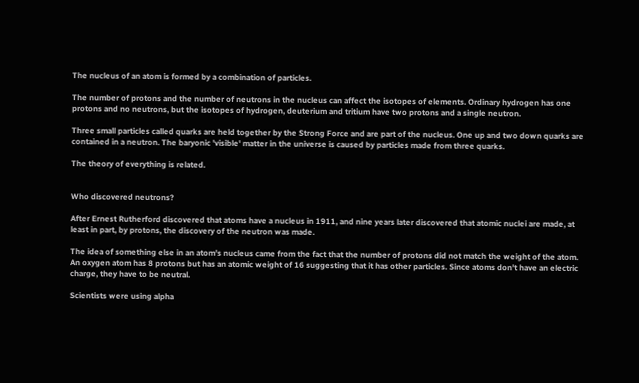The nucleus of an atom is formed by a combination of particles.

The number of protons and the number of neutrons in the nucleus can affect the isotopes of elements. Ordinary hydrogen has one protons and no neutrons, but the isotopes of hydrogen, deuterium and tritium have two protons and a single neutron.

Three small particles called quarks are held together by the Strong Force and are part of the nucleus. One up and two down quarks are contained in a neutron. The baryonic 'visible' matter in the universe is caused by particles made from three quarks.

The theory of everything is related.


Who discovered neutrons?

After Ernest Rutherford discovered that atoms have a nucleus in 1911, and nine years later discovered that atomic nuclei are made, at least in part, by protons, the discovery of the neutron was made.

The idea of something else in an atom's nucleus came from the fact that the number of protons did not match the weight of the atom. An oxygen atom has 8 protons but has an atomic weight of 16 suggesting that it has other particles. Since atoms don't have an electric charge, they have to be neutral.

Scientists were using alpha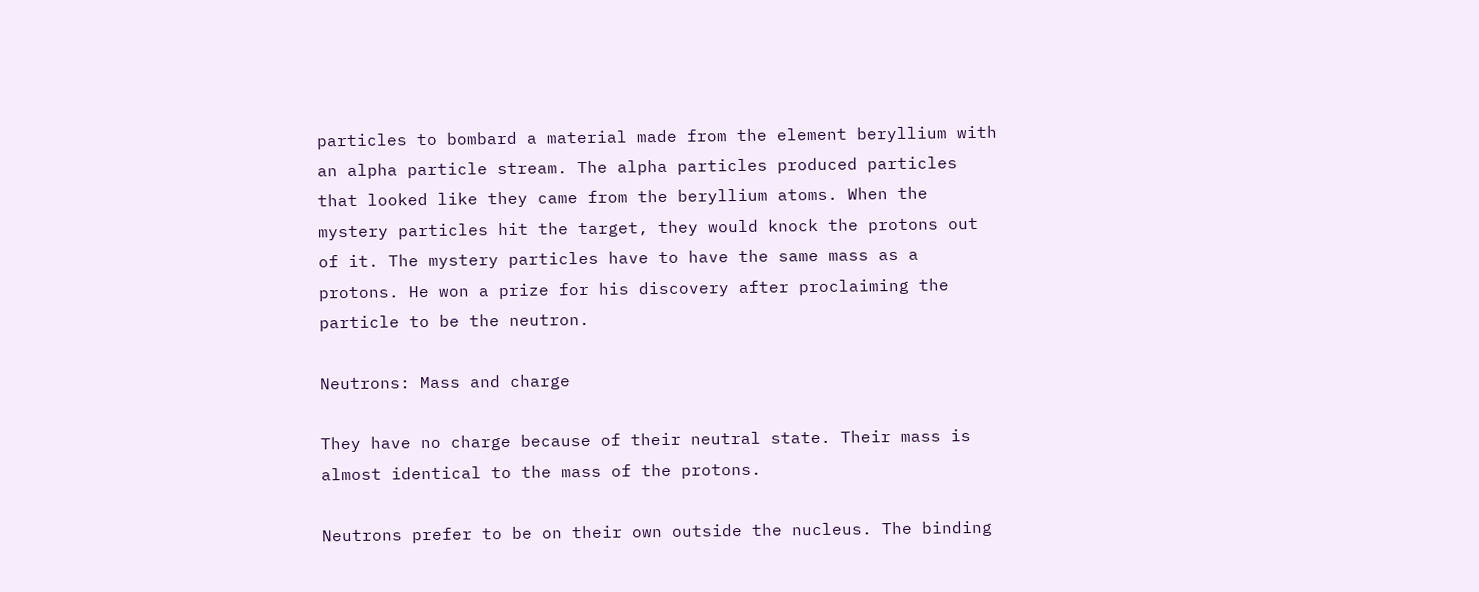particles to bombard a material made from the element beryllium with an alpha particle stream. The alpha particles produced particles that looked like they came from the beryllium atoms. When the mystery particles hit the target, they would knock the protons out of it. The mystery particles have to have the same mass as a protons. He won a prize for his discovery after proclaiming the particle to be the neutron.

Neutrons: Mass and charge

They have no charge because of their neutral state. Their mass is almost identical to the mass of the protons.

Neutrons prefer to be on their own outside the nucleus. The binding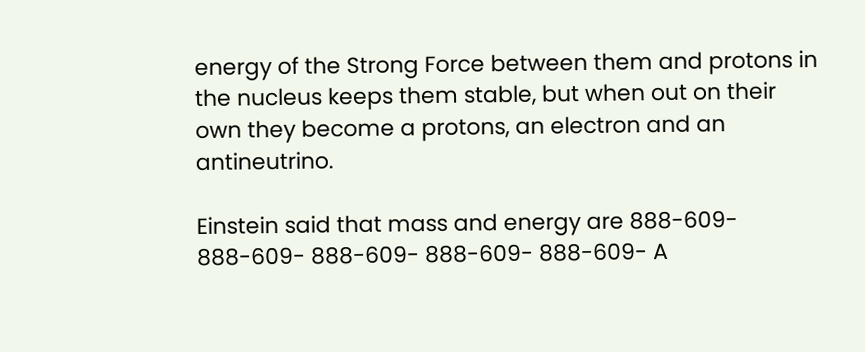energy of the Strong Force between them and protons in the nucleus keeps them stable, but when out on their own they become a protons, an electron and an antineutrino.

Einstein said that mass and energy are 888-609- 888-609- 888-609- 888-609- 888-609- A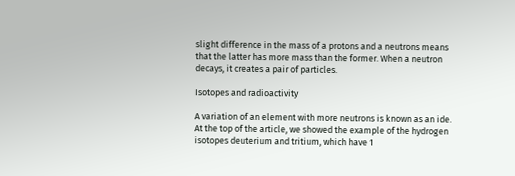slight difference in the mass of a protons and a neutrons means that the latter has more mass than the former. When a neutron decays, it creates a pair of particles.

Isotopes and radioactivity

A variation of an element with more neutrons is known as an ide. At the top of the article, we showed the example of the hydrogen isotopes deuterium and tritium, which have 1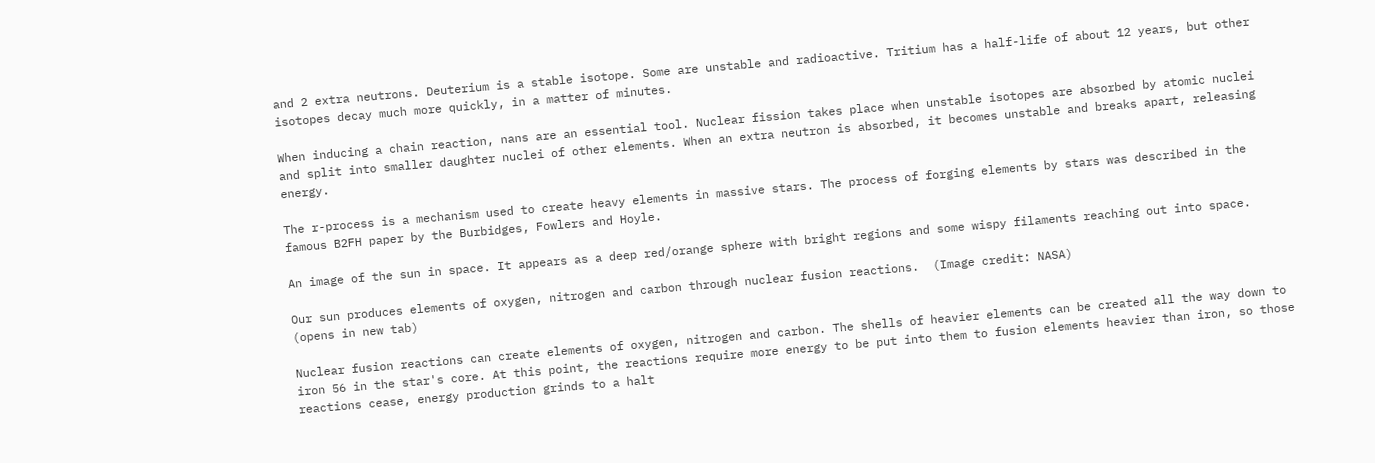and 2 extra neutrons. Deuterium is a stable isotope. Some are unstable and radioactive. Tritium has a half-life of about 12 years, but other isotopes decay much more quickly, in a matter of minutes.

When inducing a chain reaction, nans are an essential tool. Nuclear fission takes place when unstable isotopes are absorbed by atomic nuclei and split into smaller daughter nuclei of other elements. When an extra neutron is absorbed, it becomes unstable and breaks apart, releasing energy.

The r-process is a mechanism used to create heavy elements in massive stars. The process of forging elements by stars was described in the famous B2FH paper by the Burbidges, Fowlers and Hoyle.

An image of the sun in space. It appears as a deep red/orange sphere with bright regions and some wispy filaments reaching out into space.

Our sun produces elements of oxygen, nitrogen and carbon through nuclear fusion reactions.  (Image credit: NASA)
(opens in new tab)

Nuclear fusion reactions can create elements of oxygen, nitrogen and carbon. The shells of heavier elements can be created all the way down to iron 56 in the star's core. At this point, the reactions require more energy to be put into them to fusion elements heavier than iron, so those reactions cease, energy production grinds to a halt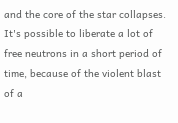and the core of the star collapses. It's possible to liberate a lot of free neutrons in a short period of time, because of the violent blast of a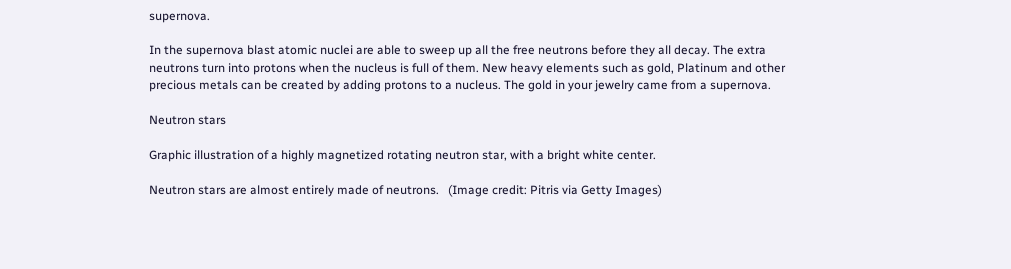supernova.

In the supernova blast atomic nuclei are able to sweep up all the free neutrons before they all decay. The extra neutrons turn into protons when the nucleus is full of them. New heavy elements such as gold, Platinum and other precious metals can be created by adding protons to a nucleus. The gold in your jewelry came from a supernova.

Neutron stars

Graphic illustration of a highly magnetized rotating neutron star, with a bright white center.

Neutron stars are almost entirely made of neutrons.   (Image credit: Pitris via Getty Images)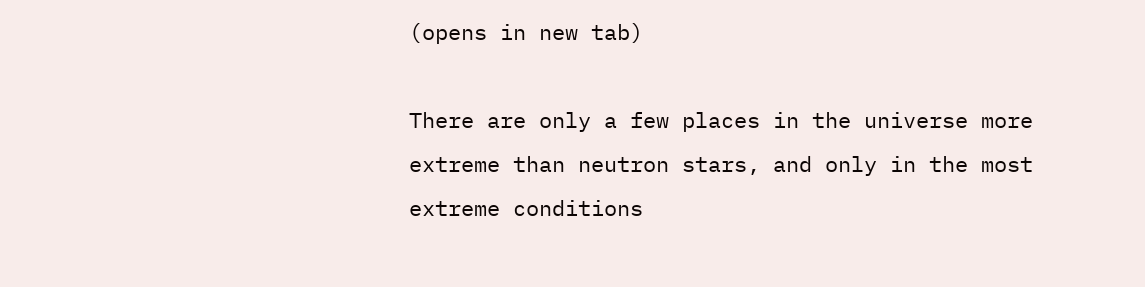(opens in new tab)

There are only a few places in the universe more extreme than neutron stars, and only in the most extreme conditions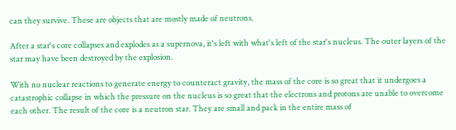can they survive. These are objects that are mostly made of neutrons.

After a star's core collapses and explodes as a supernova, it's left with what's left of the star's nucleus. The outer layers of the star may have been destroyed by the explosion.

With no nuclear reactions to generate energy to counteract gravity, the mass of the core is so great that it undergoes a catastrophic collapse in which the pressure on the nucleus is so great that the electrons and protons are unable to overcome each other. The result of the core is a neutron star. They are small and pack in the entire mass of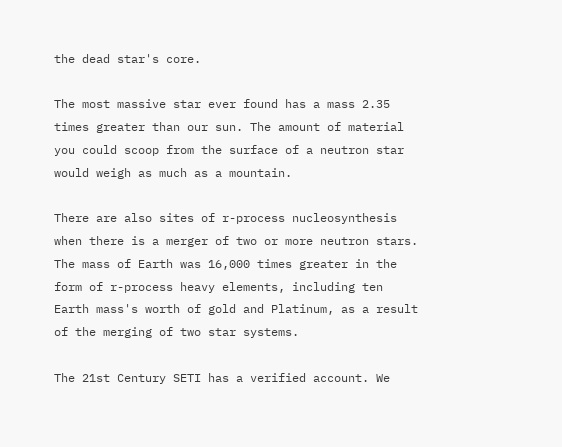the dead star's core.

The most massive star ever found has a mass 2.35 times greater than our sun. The amount of material you could scoop from the surface of a neutron star would weigh as much as a mountain.

There are also sites of r-process nucleosynthesis when there is a merger of two or more neutron stars. The mass of Earth was 16,000 times greater in the form of r-process heavy elements, including ten Earth mass's worth of gold and Platinum, as a result of the merging of two star systems.

The 21st Century SETI has a verified account. We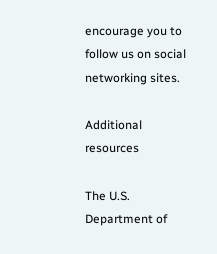encourage you to follow us on social networking sites.

Additional resources

The U.S. Department of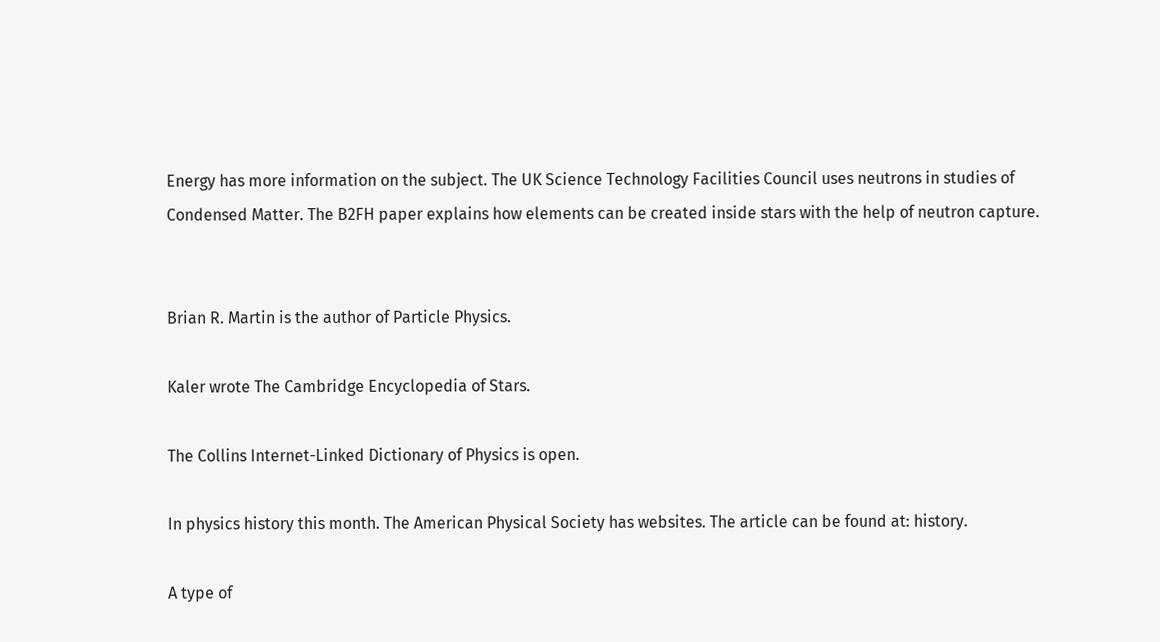Energy has more information on the subject. The UK Science Technology Facilities Council uses neutrons in studies of Condensed Matter. The B2FH paper explains how elements can be created inside stars with the help of neutron capture.


Brian R. Martin is the author of Particle Physics.

Kaler wrote The Cambridge Encyclopedia of Stars.

The Collins Internet-Linked Dictionary of Physics is open.

In physics history this month. The American Physical Society has websites. The article can be found at: history.

A type of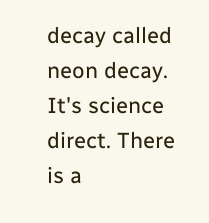decay called neon decay. It's science direct. There is a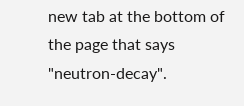new tab at the bottom of the page that says "neutron-decay".